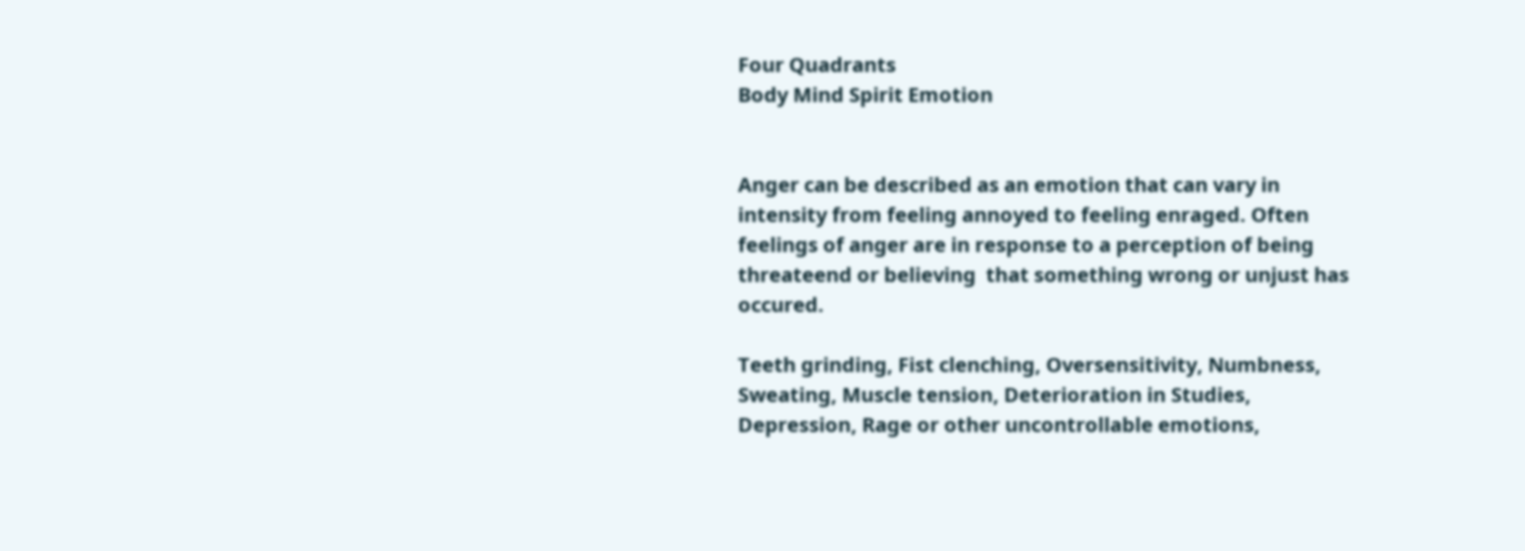Four Quadrants
Body Mind Spirit Emotion


Anger can be described as an emotion that can vary in intensity from feeling annoyed to feeling enraged. Often feelings of anger are in response to a perception of being threateend or believing  that something wrong or unjust has occured.

Teeth grinding, Fist clenching, Oversensitivity, Numbness, Sweating, Muscle tension, Deterioration in Studies, Depression, Rage or other uncontrollable emotions,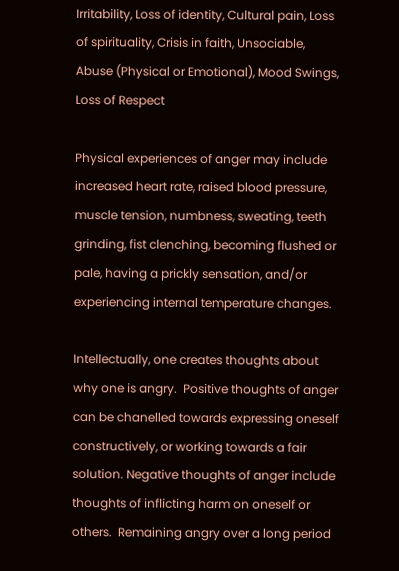Irritability, Loss of identity, Cultural pain, Loss of spirituality, Crisis in faith, Unsociable, Abuse (Physical or Emotional), Mood Swings, Loss of Respect

Physical experiences of anger may include increased heart rate, raised blood pressure, muscle tension, numbness, sweating, teeth grinding, fist clenching, becoming flushed or pale, having a prickly sensation, and/or experiencing internal temperature changes.

Intellectually, one creates thoughts about why one is angry.  Positive thoughts of anger can be chanelled towards expressing oneself constructively, or working towards a fair solution. Negative thoughts of anger include thoughts of inflicting harm on oneself or others.  Remaining angry over a long period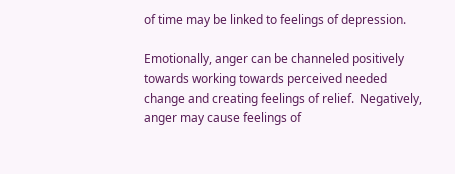of time may be linked to feelings of depression.

Emotionally, anger can be channeled positively towards working towards perceived needed change and creating feelings of relief.  Negatively, anger may cause feelings of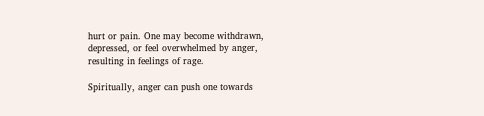hurt or pain. One may become withdrawn, depressed, or feel overwhelmed by anger, resulting in feelings of rage.

Spiritually, anger can push one towards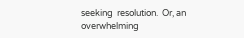seeking  resolution.  Or, an overwhelming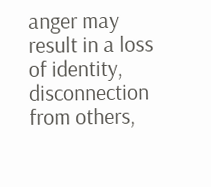anger may result in a loss of identity, disconnection from others,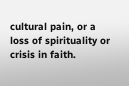cultural pain, or a loss of spirituality or crisis in faith.